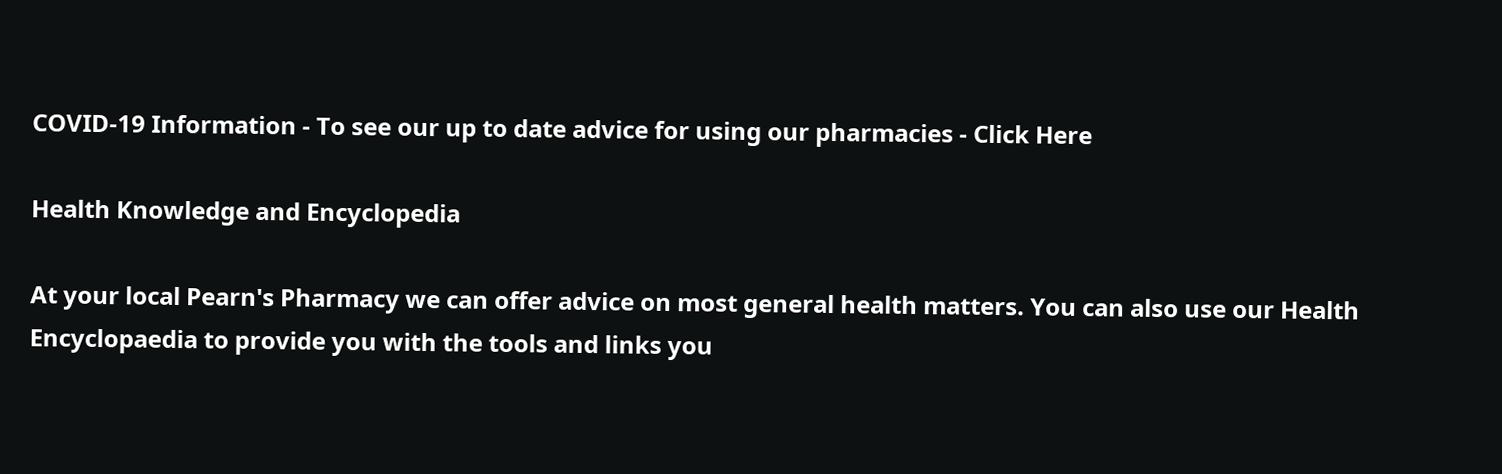COVID-19 Information - To see our up to date advice for using our pharmacies - Click Here

Health Knowledge and Encyclopedia

At your local Pearn's Pharmacy we can offer advice on most general health matters. You can also use our Health Encyclopaedia to provide you with the tools and links you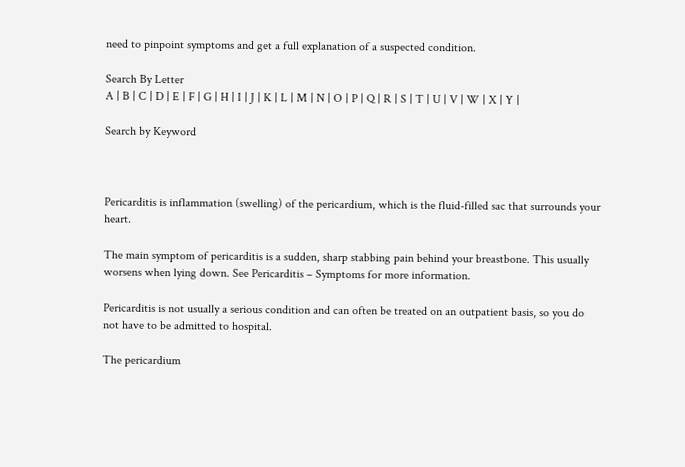need to pinpoint symptoms and get a full explanation of a suspected condition.

Search By Letter
A | B | C | D | E | F | G | H | I | J | K | L | M | N | O | P | Q | R | S | T | U | V | W | X | Y |

Search by Keyword



Pericarditis is inflammation (swelling) of the pericardium, which is the fluid-filled sac that surrounds your heart.

The main symptom of pericarditis is a sudden, sharp stabbing pain behind your breastbone. This usually worsens when lying down. See Pericarditis – Symptoms for more information.

Pericarditis is not usually a serious condition and can often be treated on an outpatient basis, so you do not have to be admitted to hospital.

The pericardium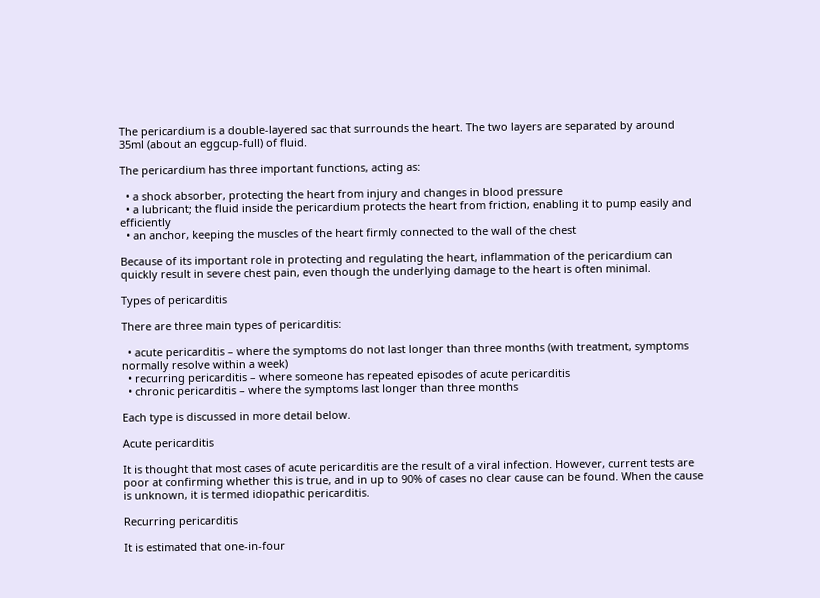The pericardium is a double-layered sac that surrounds the heart. The two layers are separated by around 35ml (about an eggcup-full) of fluid.

The pericardium has three important functions, acting as:

  • a shock absorber, protecting the heart from injury and changes in blood pressure
  • a lubricant; the fluid inside the pericardium protects the heart from friction, enabling it to pump easily and efficiently
  • an anchor, keeping the muscles of the heart firmly connected to the wall of the chest

Because of its important role in protecting and regulating the heart, inflammation of the pericardium can quickly result in severe chest pain, even though the underlying damage to the heart is often minimal.

Types of pericarditis

There are three main types of pericarditis:

  • acute pericarditis – where the symptoms do not last longer than three months (with treatment, symptoms normally resolve within a week)
  • recurring pericarditis – where someone has repeated episodes of acute pericarditis
  • chronic pericarditis – where the symptoms last longer than three months

Each type is discussed in more detail below.

Acute pericarditis

It is thought that most cases of acute pericarditis are the result of a viral infection. However, current tests are poor at confirming whether this is true, and in up to 90% of cases no clear cause can be found. When the cause is unknown, it is termed idiopathic pericarditis.

Recurring pericarditis

It is estimated that one-in-four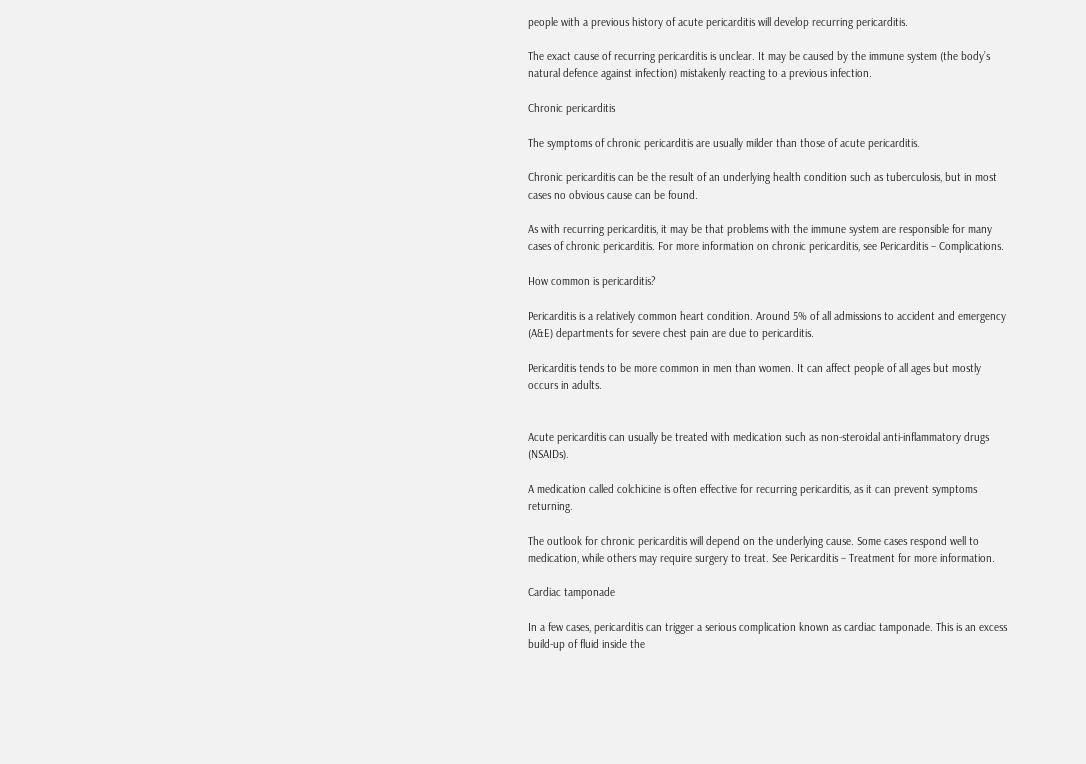people with a previous history of acute pericarditis will develop recurring pericarditis.

The exact cause of recurring pericarditis is unclear. It may be caused by the immune system (the body’s natural defence against infection) mistakenly reacting to a previous infection.

Chronic pericarditis

The symptoms of chronic pericarditis are usually milder than those of acute pericarditis.

Chronic pericarditis can be the result of an underlying health condition such as tuberculosis, but in most cases no obvious cause can be found.

As with recurring pericarditis, it may be that problems with the immune system are responsible for many cases of chronic pericarditis. For more information on chronic pericarditis, see Pericarditis – Complications.

How common is pericarditis?

Pericarditis is a relatively common heart condition. Around 5% of all admissions to accident and emergency (A&E) departments for severe chest pain are due to pericarditis.

Pericarditis tends to be more common in men than women. It can affect people of all ages but mostly occurs in adults.


Acute pericarditis can usually be treated with medication such as non-steroidal anti-inflammatory drugs (NSAIDs).

A medication called colchicine is often effective for recurring pericarditis, as it can prevent symptoms returning.

The outlook for chronic pericarditis will depend on the underlying cause. Some cases respond well to medication, while others may require surgery to treat. See Pericarditis – Treatment for more information.

Cardiac tamponade

In a few cases, pericarditis can trigger a serious complication known as cardiac tamponade. This is an excess build-up of fluid inside the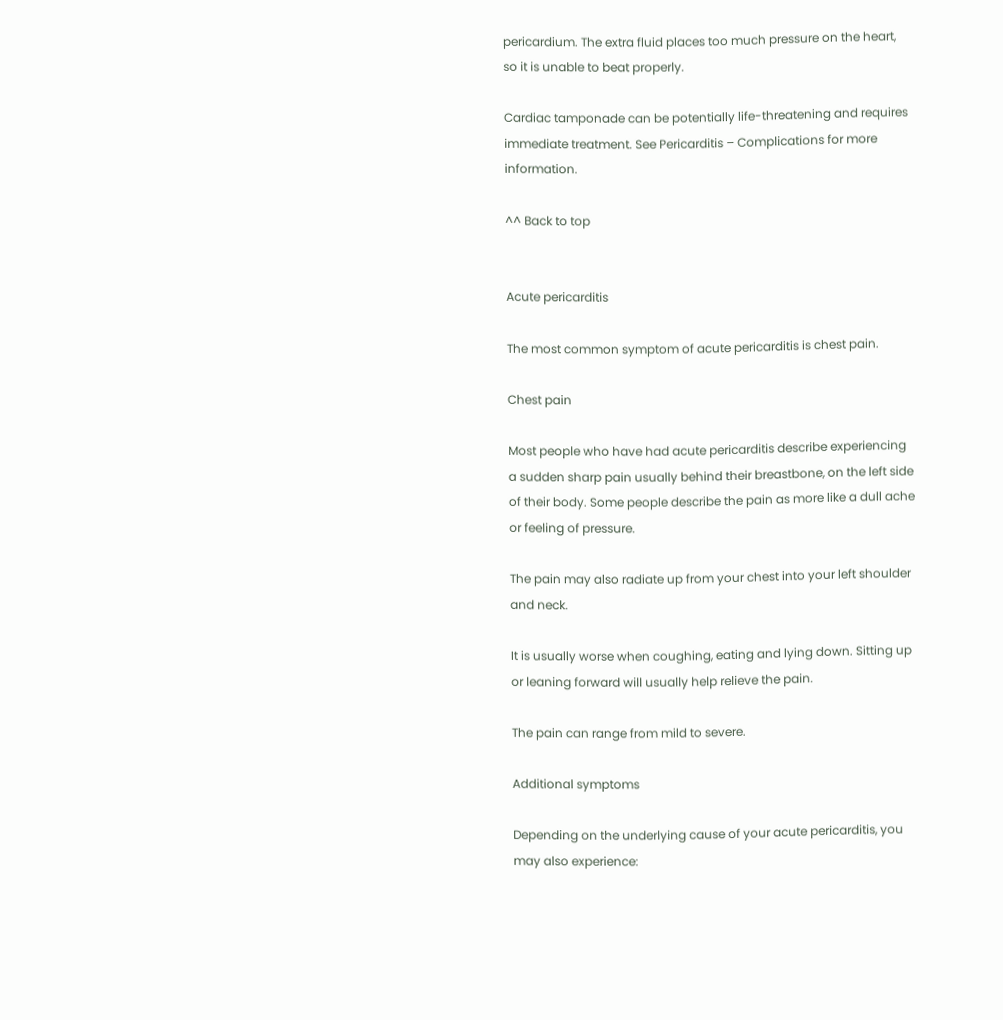pericardium. The extra fluid places too much pressure on the heart, so it is unable to beat properly.

Cardiac tamponade can be potentially life-threatening and requires immediate treatment. See Pericarditis – Complications for more information.

^^ Back to top


Acute pericarditis

The most common symptom of acute pericarditis is chest pain.

Chest pain

Most people who have had acute pericarditis describe experiencing a sudden sharp pain usually behind their breastbone, on the left side of their body. Some people describe the pain as more like a dull ache or feeling of pressure.

The pain may also radiate up from your chest into your left shoulder and neck.

It is usually worse when coughing, eating and lying down. Sitting up or leaning forward will usually help relieve the pain.

The pain can range from mild to severe.

Additional symptoms

Depending on the underlying cause of your acute pericarditis, you may also experience: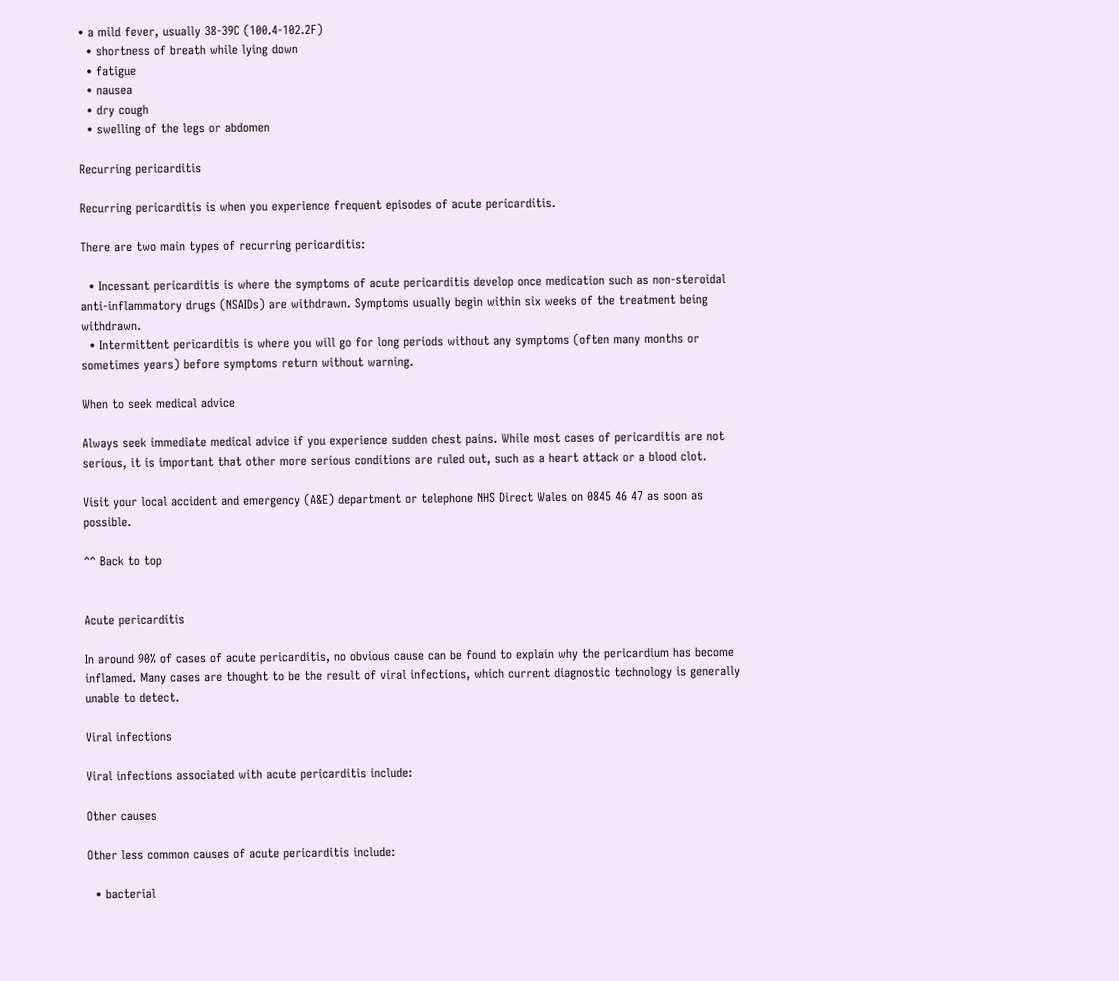• a mild fever, usually 38-39C (100.4-102.2F)
  • shortness of breath while lying down
  • fatigue
  • nausea
  • dry cough
  • swelling of the legs or abdomen

Recurring pericarditis

Recurring pericarditis is when you experience frequent episodes of acute pericarditis.

There are two main types of recurring pericarditis:

  • Incessant pericarditis is where the symptoms of acute pericarditis develop once medication such as non-steroidal anti-inflammatory drugs (NSAIDs) are withdrawn. Symptoms usually begin within six weeks of the treatment being withdrawn.
  • Intermittent pericarditis is where you will go for long periods without any symptoms (often many months or sometimes years) before symptoms return without warning.

When to seek medical advice

Always seek immediate medical advice if you experience sudden chest pains. While most cases of pericarditis are not serious, it is important that other more serious conditions are ruled out, such as a heart attack or a blood clot.

Visit your local accident and emergency (A&E) department or telephone NHS Direct Wales on 0845 46 47 as soon as possible.

^^ Back to top


Acute pericarditis

In around 90% of cases of acute pericarditis, no obvious cause can be found to explain why the pericardium has become inflamed. Many cases are thought to be the result of viral infections, which current diagnostic technology is generally unable to detect.

Viral infections

Viral infections associated with acute pericarditis include:

Other causes

Other less common causes of acute pericarditis include:

  • bacterial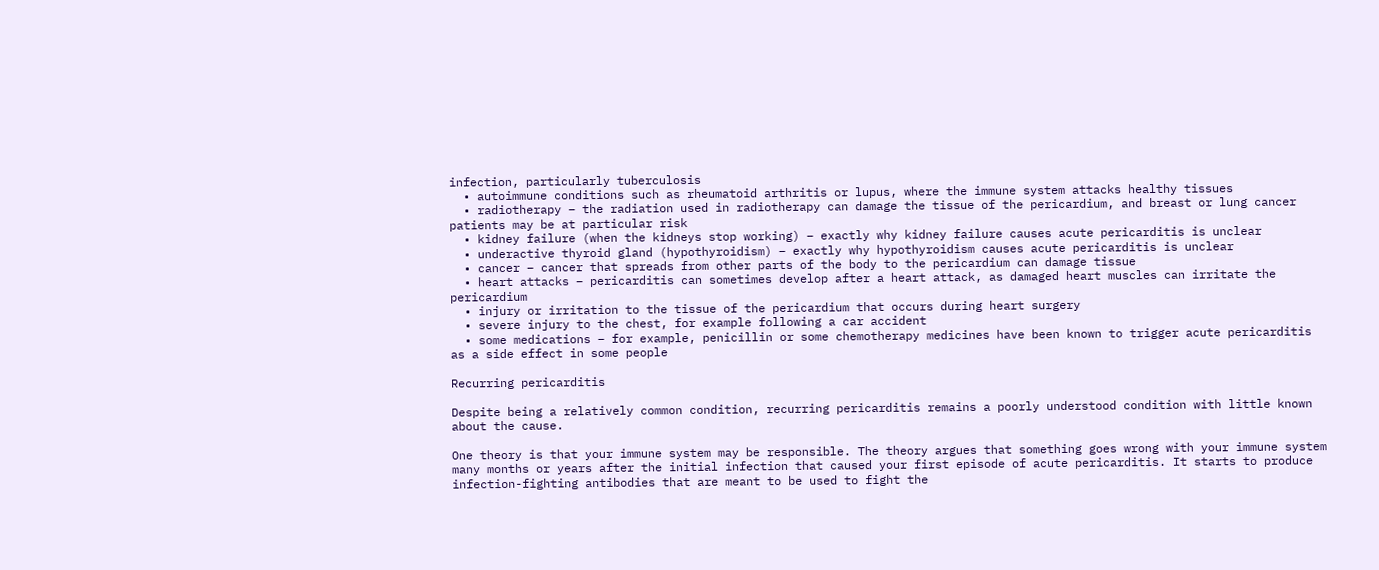infection, particularly tuberculosis
  • autoimmune conditions such as rheumatoid arthritis or lupus, where the immune system attacks healthy tissues
  • radiotherapy – the radiation used in radiotherapy can damage the tissue of the pericardium, and breast or lung cancer patients may be at particular risk
  • kidney failure (when the kidneys stop working) – exactly why kidney failure causes acute pericarditis is unclear
  • underactive thyroid gland (hypothyroidism) – exactly why hypothyroidism causes acute pericarditis is unclear
  • cancer – cancer that spreads from other parts of the body to the pericardium can damage tissue
  • heart attacks – pericarditis can sometimes develop after a heart attack, as damaged heart muscles can irritate the pericardium
  • injury or irritation to the tissue of the pericardium that occurs during heart surgery
  • severe injury to the chest, for example following a car accident
  • some medications – for example, penicillin or some chemotherapy medicines have been known to trigger acute pericarditis as a side effect in some people

Recurring pericarditis

Despite being a relatively common condition, recurring pericarditis remains a poorly understood condition with little known about the cause.

One theory is that your immune system may be responsible. The theory argues that something goes wrong with your immune system many months or years after the initial infection that caused your first episode of acute pericarditis. It starts to produce infection-fighting antibodies that are meant to be used to fight the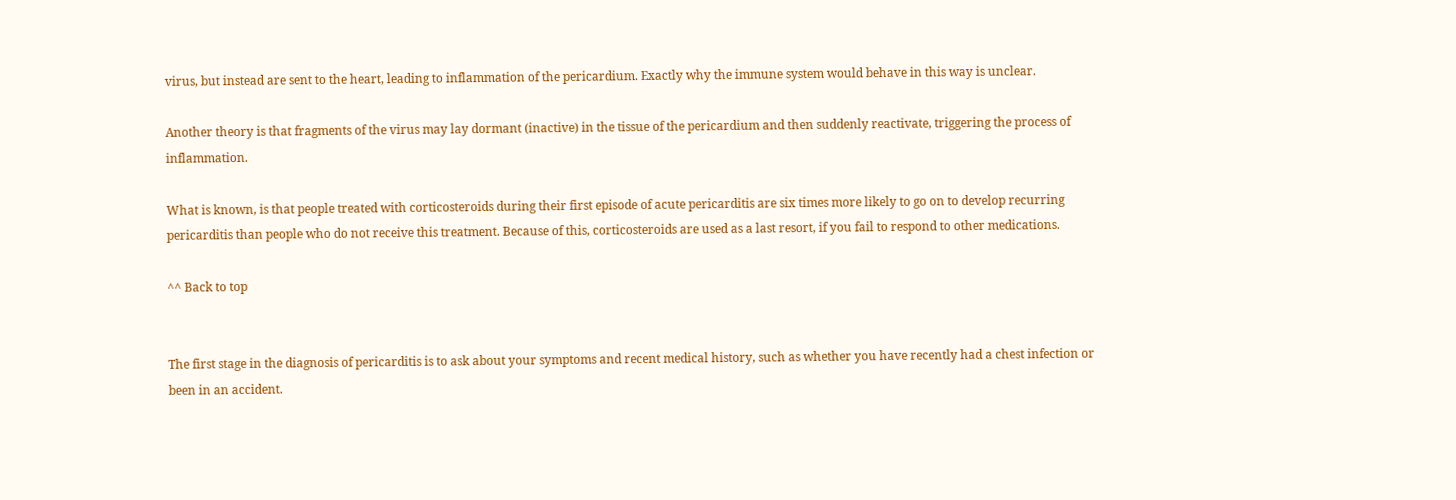virus, but instead are sent to the heart, leading to inflammation of the pericardium. Exactly why the immune system would behave in this way is unclear.

Another theory is that fragments of the virus may lay dormant (inactive) in the tissue of the pericardium and then suddenly reactivate, triggering the process of inflammation.

What is known, is that people treated with corticosteroids during their first episode of acute pericarditis are six times more likely to go on to develop recurring pericarditis than people who do not receive this treatment. Because of this, corticosteroids are used as a last resort, if you fail to respond to other medications.

^^ Back to top


The first stage in the diagnosis of pericarditis is to ask about your symptoms and recent medical history, such as whether you have recently had a chest infection or been in an accident.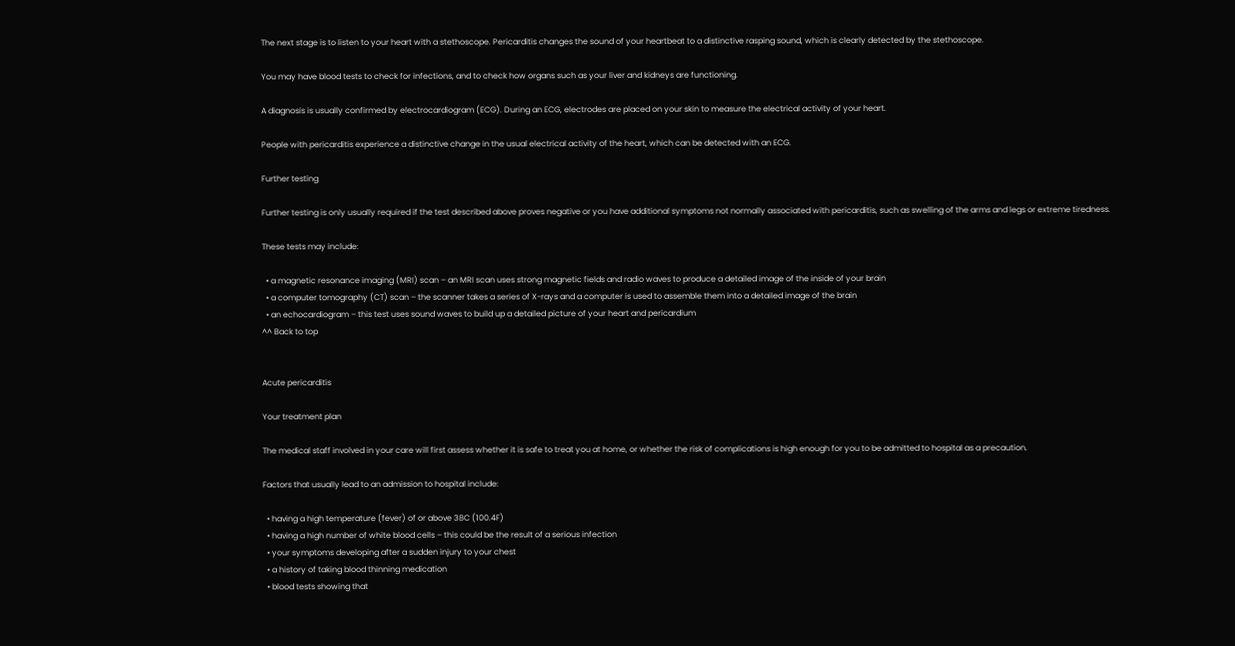The next stage is to listen to your heart with a stethoscope. Pericarditis changes the sound of your heartbeat to a distinctive rasping sound, which is clearly detected by the stethoscope.

You may have blood tests to check for infections, and to check how organs such as your liver and kidneys are functioning.

A diagnosis is usually confirmed by electrocardiogram (ECG). During an ECG, electrodes are placed on your skin to measure the electrical activity of your heart.

People with pericarditis experience a distinctive change in the usual electrical activity of the heart, which can be detected with an ECG.

Further testing

Further testing is only usually required if the test described above proves negative or you have additional symptoms not normally associated with pericarditis, such as swelling of the arms and legs or extreme tiredness.

These tests may include:

  • a magnetic resonance imaging (MRI) scan – an MRI scan uses strong magnetic fields and radio waves to produce a detailed image of the inside of your brain
  • a computer tomography (CT) scan – the scanner takes a series of X-rays and a computer is used to assemble them into a detailed image of the brain
  • an echocardiogram – this test uses sound waves to build up a detailed picture of your heart and pericardium
^^ Back to top


Acute pericarditis

Your treatment plan

The medical staff involved in your care will first assess whether it is safe to treat you at home, or whether the risk of complications is high enough for you to be admitted to hospital as a precaution.

Factors that usually lead to an admission to hospital include:

  • having a high temperature (fever) of or above 38C (100.4F)
  • having a high number of white blood cells – this could be the result of a serious infection
  • your symptoms developing after a sudden injury to your chest
  • a history of taking blood thinning medication
  • blood tests showing that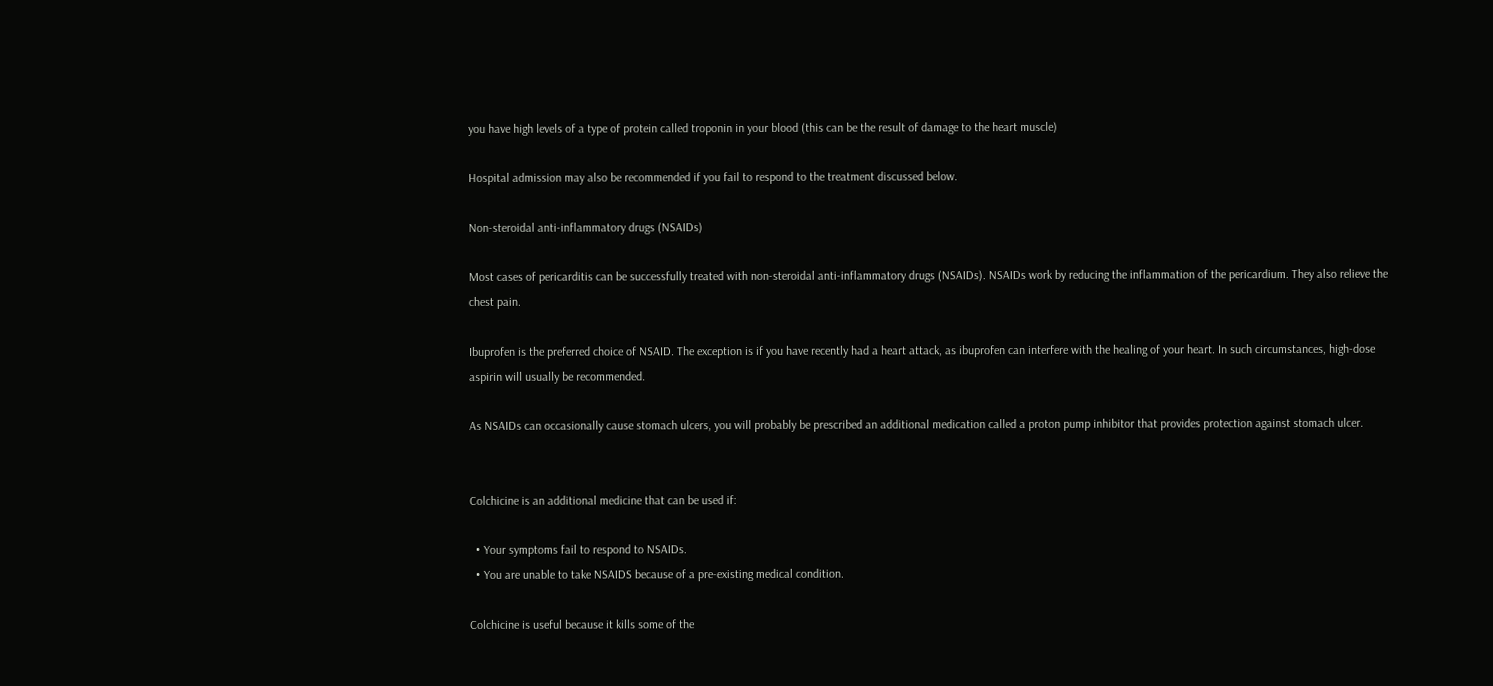you have high levels of a type of protein called troponin in your blood (this can be the result of damage to the heart muscle)

Hospital admission may also be recommended if you fail to respond to the treatment discussed below.

Non-steroidal anti-inflammatory drugs (NSAIDs)

Most cases of pericarditis can be successfully treated with non-steroidal anti-inflammatory drugs (NSAIDs). NSAIDs work by reducing the inflammation of the pericardium. They also relieve the chest pain.

Ibuprofen is the preferred choice of NSAID. The exception is if you have recently had a heart attack, as ibuprofen can interfere with the healing of your heart. In such circumstances, high-dose aspirin will usually be recommended.

As NSAIDs can occasionally cause stomach ulcers, you will probably be prescribed an additional medication called a proton pump inhibitor that provides protection against stomach ulcer.


Colchicine is an additional medicine that can be used if:

  • Your symptoms fail to respond to NSAIDs.
  • You are unable to take NSAIDS because of a pre-existing medical condition.

Colchicine is useful because it kills some of the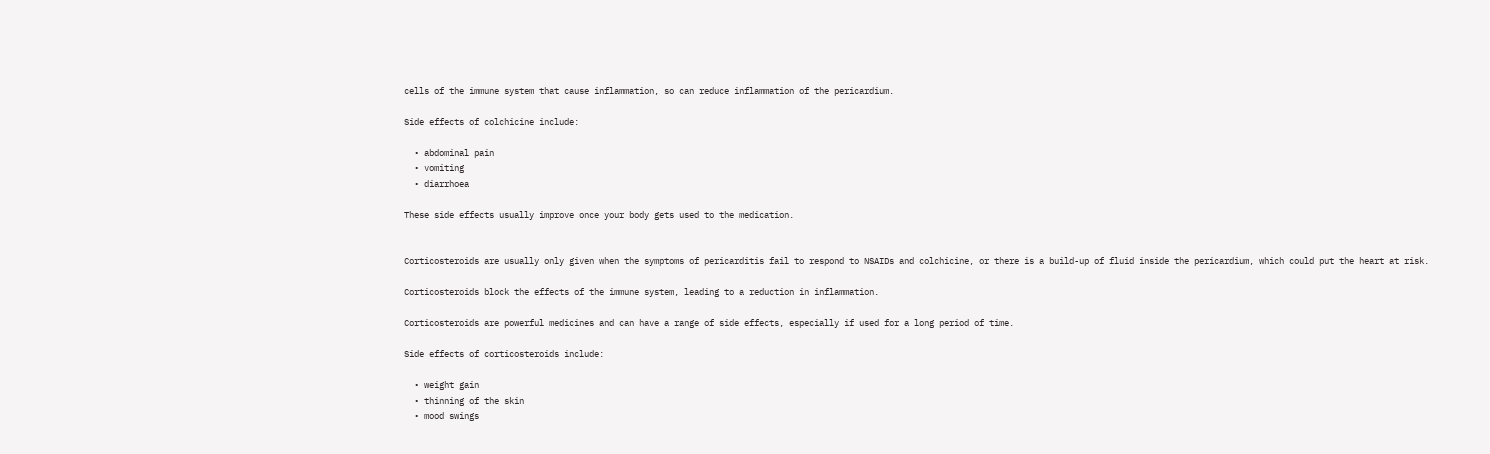cells of the immune system that cause inflammation, so can reduce inflammation of the pericardium.

Side effects of colchicine include:

  • abdominal pain
  • vomiting
  • diarrhoea

These side effects usually improve once your body gets used to the medication.


Corticosteroids are usually only given when the symptoms of pericarditis fail to respond to NSAIDs and colchicine, or there is a build-up of fluid inside the pericardium, which could put the heart at risk.

Corticosteroids block the effects of the immune system, leading to a reduction in inflammation.

Corticosteroids are powerful medicines and can have a range of side effects, especially if used for a long period of time.

Side effects of corticosteroids include:

  • weight gain
  • thinning of the skin
  • mood swings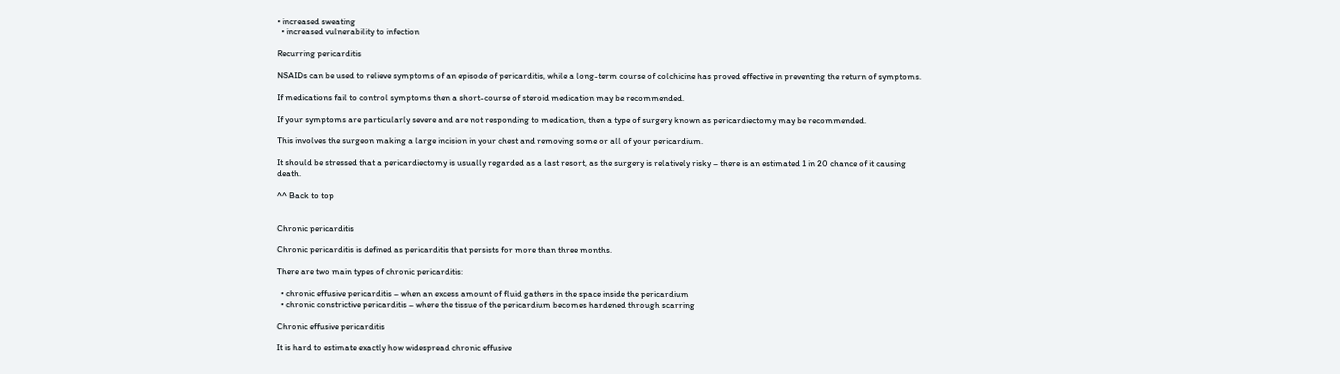• increased sweating
  • increased vulnerability to infection

Recurring pericarditis

NSAIDs can be used to relieve symptoms of an episode of pericarditis, while a long-term course of colchicine has proved effective in preventing the return of symptoms.

If medications fail to control symptoms then a short-course of steroid medication may be recommended.

If your symptoms are particularly severe and are not responding to medication, then a type of surgery known as pericardiectomy may be recommended.

This involves the surgeon making a large incision in your chest and removing some or all of your pericardium.

It should be stressed that a pericardiectomy is usually regarded as a last resort, as the surgery is relatively risky – there is an estimated 1 in 20 chance of it causing death.

^^ Back to top


Chronic pericarditis

Chronic pericarditis is defined as pericarditis that persists for more than three months.

There are two main types of chronic pericarditis:

  • chronic effusive pericarditis – when an excess amount of fluid gathers in the space inside the pericardium
  • chronic constrictive pericarditis – where the tissue of the pericardium becomes hardened through scarring

Chronic effusive pericarditis

It is hard to estimate exactly how widespread chronic effusive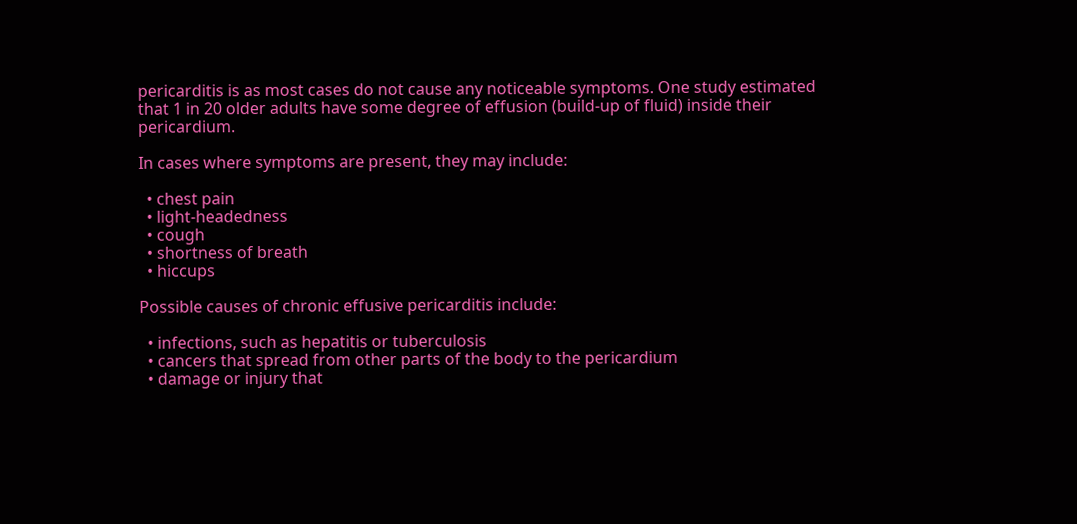pericarditis is as most cases do not cause any noticeable symptoms. One study estimated that 1 in 20 older adults have some degree of effusion (build-up of fluid) inside their pericardium.

In cases where symptoms are present, they may include:

  • chest pain
  • light-headedness
  • cough
  • shortness of breath
  • hiccups

Possible causes of chronic effusive pericarditis include:

  • infections, such as hepatitis or tuberculosis
  • cancers that spread from other parts of the body to the pericardium
  • damage or injury that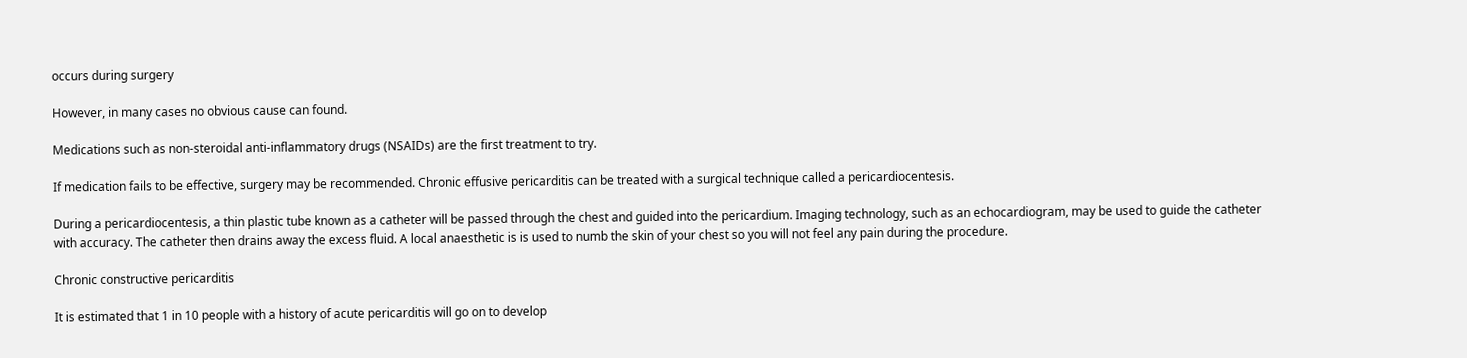occurs during surgery

However, in many cases no obvious cause can found.

Medications such as non-steroidal anti-inflammatory drugs (NSAIDs) are the first treatment to try.

If medication fails to be effective, surgery may be recommended. Chronic effusive pericarditis can be treated with a surgical technique called a pericardiocentesis.

During a pericardiocentesis, a thin plastic tube known as a catheter will be passed through the chest and guided into the pericardium. Imaging technology, such as an echocardiogram, may be used to guide the catheter with accuracy. The catheter then drains away the excess fluid. A local anaesthetic is is used to numb the skin of your chest so you will not feel any pain during the procedure.

Chronic constructive pericarditis

It is estimated that 1 in 10 people with a history of acute pericarditis will go on to develop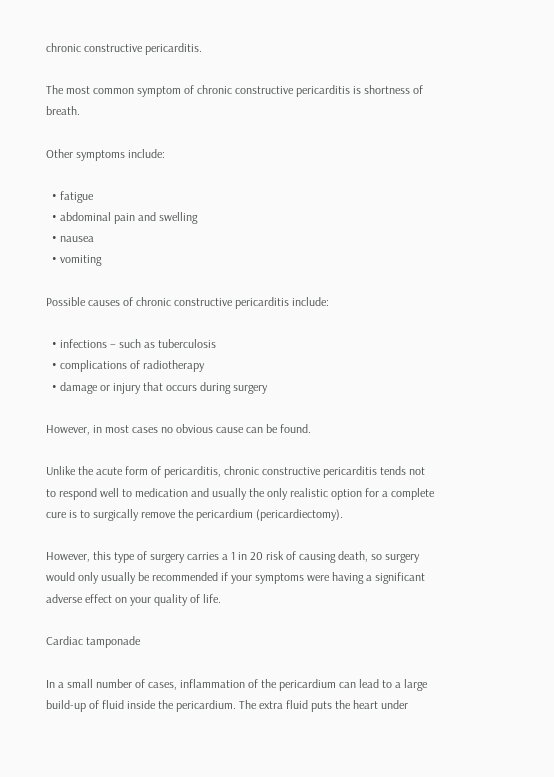chronic constructive pericarditis.

The most common symptom of chronic constructive pericarditis is shortness of breath.

Other symptoms include:

  • fatigue
  • abdominal pain and swelling
  • nausea
  • vomiting

Possible causes of chronic constructive pericarditis include:

  • infections – such as tuberculosis
  • complications of radiotherapy
  • damage or injury that occurs during surgery

However, in most cases no obvious cause can be found.

Unlike the acute form of pericarditis, chronic constructive pericarditis tends not to respond well to medication and usually the only realistic option for a complete cure is to surgically remove the pericardium (pericardiectomy).

However, this type of surgery carries a 1 in 20 risk of causing death, so surgery would only usually be recommended if your symptoms were having a significant adverse effect on your quality of life.

Cardiac tamponade

In a small number of cases, inflammation of the pericardium can lead to a large build-up of fluid inside the pericardium. The extra fluid puts the heart under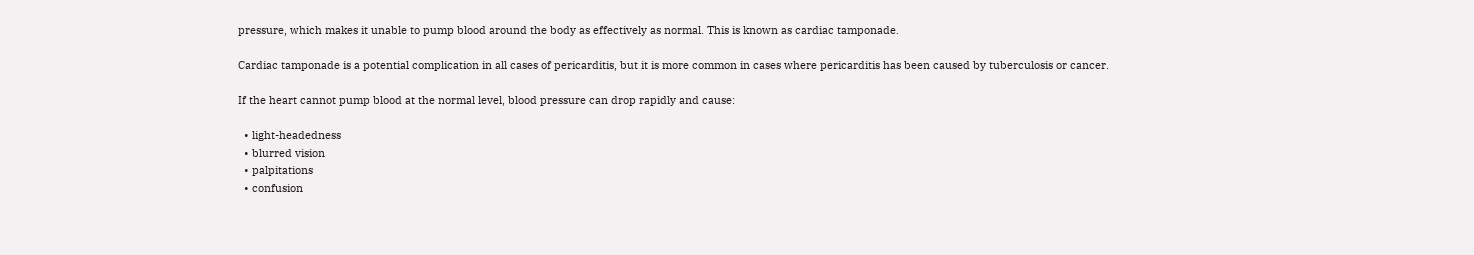pressure, which makes it unable to pump blood around the body as effectively as normal. This is known as cardiac tamponade.

Cardiac tamponade is a potential complication in all cases of pericarditis, but it is more common in cases where pericarditis has been caused by tuberculosis or cancer.

If the heart cannot pump blood at the normal level, blood pressure can drop rapidly and cause:

  • light-headedness
  • blurred vision
  • palpitations
  • confusion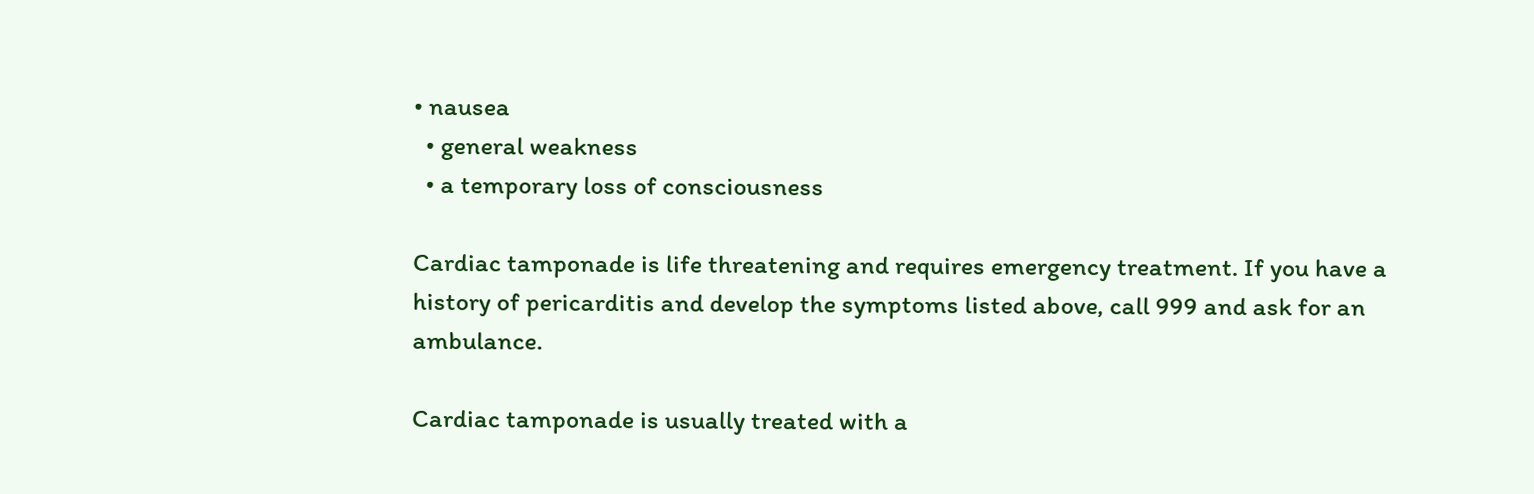• nausea
  • general weakness
  • a temporary loss of consciousness

Cardiac tamponade is life threatening and requires emergency treatment. If you have a history of pericarditis and develop the symptoms listed above, call 999 and ask for an ambulance.

Cardiac tamponade is usually treated with a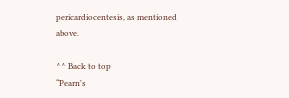pericardiocentesis, as mentioned above.

^^ Back to top
“Pearn's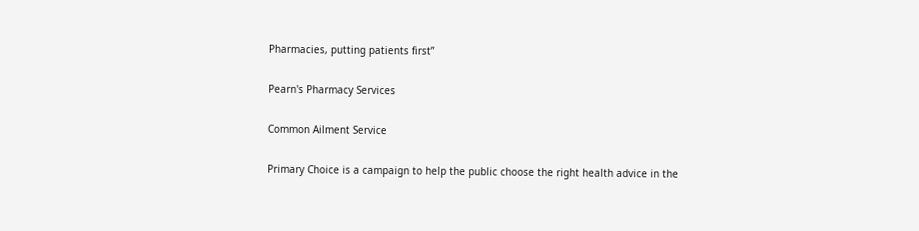Pharmacies, putting patients first”

Pearn's Pharmacy Services

Common Ailment Service

Primary Choice is a campaign to help the public choose the right health advice in the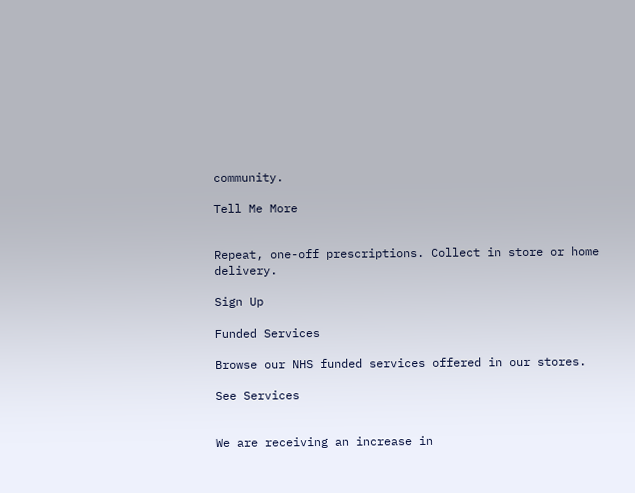community.

Tell Me More


Repeat, one-off prescriptions. Collect in store or home delivery.

Sign Up

Funded Services

Browse our NHS funded services offered in our stores.

See Services


We are receiving an increase in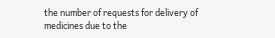the number of requests for delivery of medicines due to the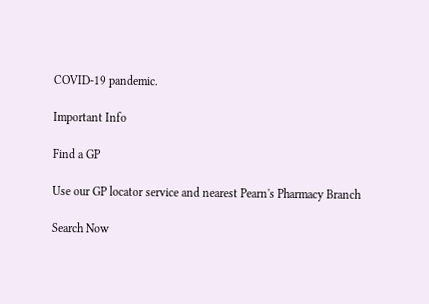COVID-19 pandemic.

Important Info

Find a GP

Use our GP locator service and nearest Pearn's Pharmacy Branch

Search Now